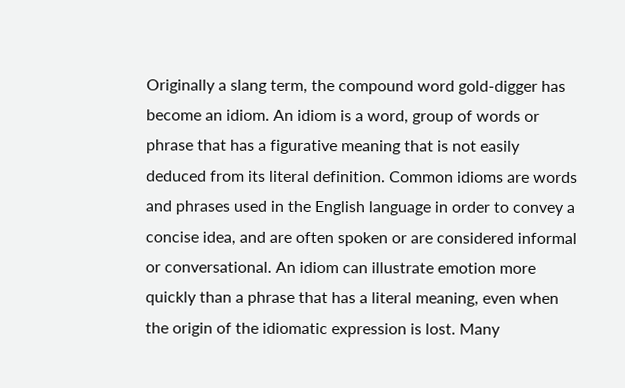Originally a slang term, the compound word gold-digger has become an idiom. An idiom is a word, group of words or phrase that has a figurative meaning that is not easily deduced from its literal definition. Common idioms are words and phrases used in the English language in order to convey a concise idea, and are often spoken or are considered informal or conversational. An idiom can illustrate emotion more quickly than a phrase that has a literal meaning, even when the origin of the idiomatic expression is lost. Many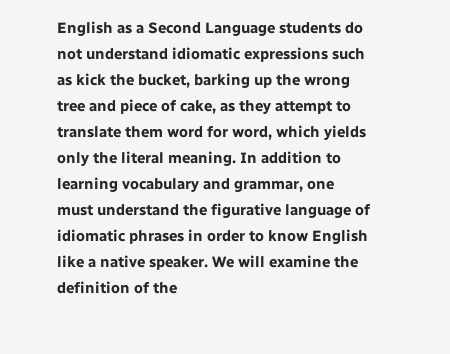English as a Second Language students do not understand idiomatic expressions such as kick the bucket, barking up the wrong tree and piece of cake, as they attempt to translate them word for word, which yields only the literal meaning. In addition to learning vocabulary and grammar, one must understand the figurative language of idiomatic phrases in order to know English like a native speaker. We will examine the definition of the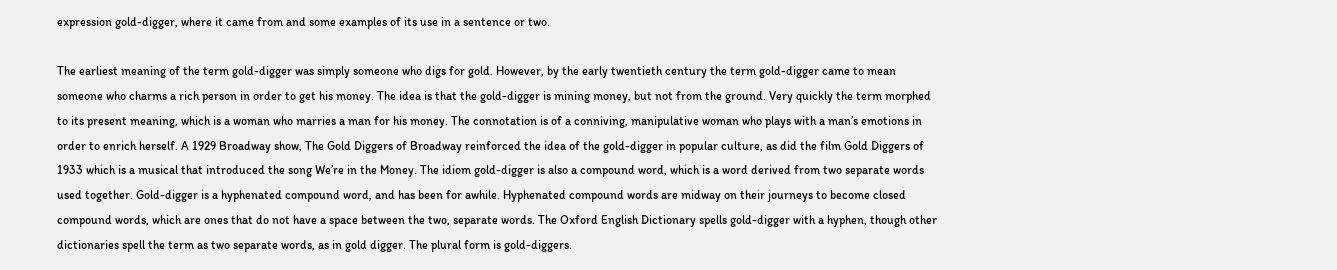expression gold-digger, where it came from and some examples of its use in a sentence or two.

The earliest meaning of the term gold-digger was simply someone who digs for gold. However, by the early twentieth century the term gold-digger came to mean someone who charms a rich person in order to get his money. The idea is that the gold-digger is mining money, but not from the ground. Very quickly the term morphed to its present meaning, which is a woman who marries a man for his money. The connotation is of a conniving, manipulative woman who plays with a man’s emotions in order to enrich herself. A 1929 Broadway show, The Gold Diggers of Broadway reinforced the idea of the gold-digger in popular culture, as did the film Gold Diggers of 1933 which is a musical that introduced the song We’re in the Money. The idiom gold-digger is also a compound word, which is a word derived from two separate words used together. Gold-digger is a hyphenated compound word, and has been for awhile. Hyphenated compound words are midway on their journeys to become closed compound words, which are ones that do not have a space between the two, separate words. The Oxford English Dictionary spells gold-digger with a hyphen, though other dictionaries spell the term as two separate words, as in gold digger. The plural form is gold-diggers.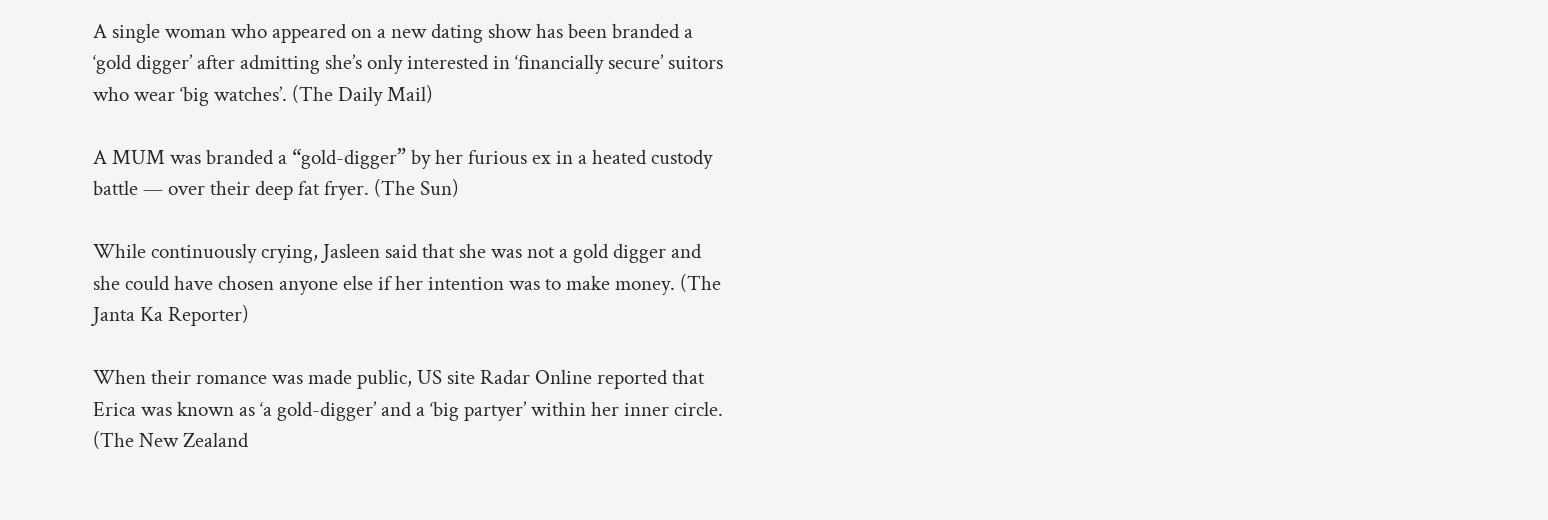A single woman who appeared on a new dating show has been branded a ‘gold digger’ after admitting she’s only interested in ‘financially secure’ suitors who wear ‘big watches’. (The Daily Mail)

A MUM was branded a “gold-digger” by her furious ex in a heated custody battle — over their deep fat fryer. (The Sun)

While continuously crying, Jasleen said that she was not a gold digger and she could have chosen anyone else if her intention was to make money. (The Janta Ka Reporter)

When their romance was made public, US site Radar Online reported that Erica was known as ‘a gold-digger’ and a ‘big partyer’ within her inner circle. (The New Zealand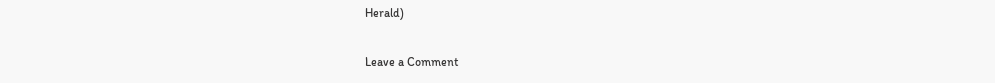Herald)

Leave a Comment